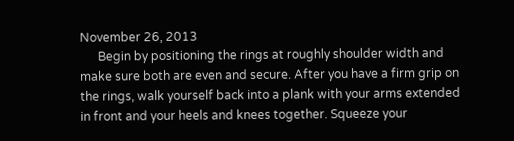November 26, 2013
      Begin by positioning the rings at roughly shoulder width and make sure both are even and secure. After you have a firm grip on the rings, walk yourself back into a plank with your arms extended in front and your heels and knees together. Squeeze your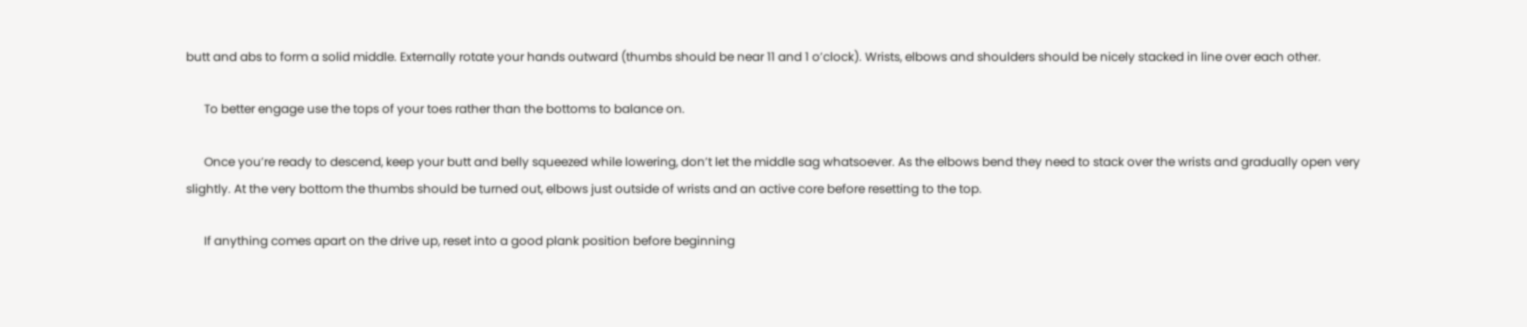butt and abs to form a solid middle. Externally rotate your hands outward (thumbs should be near 11 and 1 o’clock). Wrists, elbows and shoulders should be nicely stacked in line over each other.

      To better engage use the tops of your toes rather than the bottoms to balance on.

      Once you’re ready to descend, keep your butt and belly squeezed while lowering, don’t let the middle sag whatsoever. As the elbows bend they need to stack over the wrists and gradually open very slightly. At the very bottom the thumbs should be turned out, elbows just outside of wrists and an active core before resetting to the top.

      If anything comes apart on the drive up, reset into a good plank position before beginning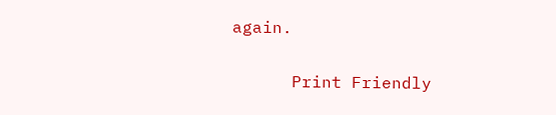again.

      Print Friendly